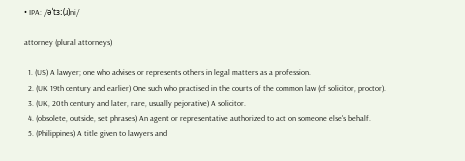• IPA: /əˈtɜː(ɹ)ni/

attorney (plural attorneys)

  1. (US) A lawyer; one who advises or represents others in legal matters as a profession.
  2. (UK 19th century and earlier) One such who practised in the courts of the common law (cf solicitor, proctor).
  3. (UK, 20th century and later, rare, usually pejorative) A solicitor.
  4. (obsolete, outside, set phrases) An agent or representative authorized to act on someone else's behalf.
  5. (Philippines) A title given to lawyers and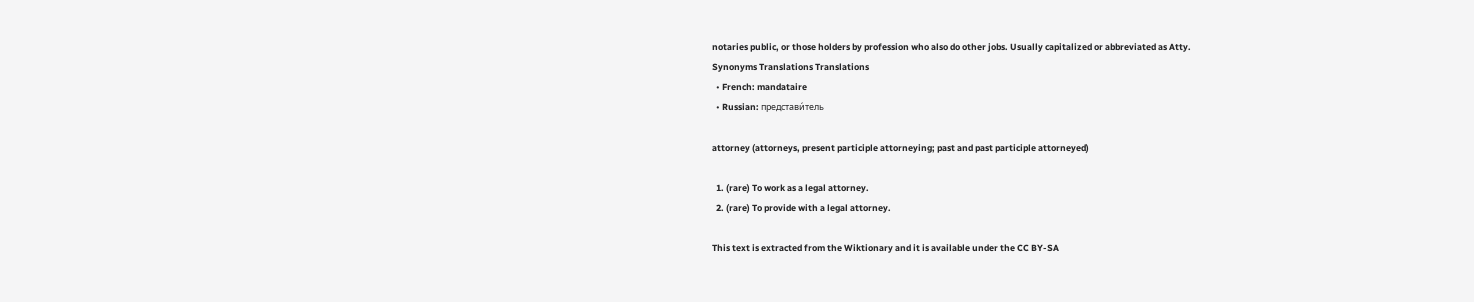notaries public, or those holders by profession who also do other jobs. Usually capitalized or abbreviated as Atty.
Synonyms Translations Translations
  • French: mandataire
  • Russian: представи́тель

attorney (attorneys, present participle attorneying; past and past participle attorneyed)

  1. (rare) To work as a legal attorney.
  2. (rare) To provide with a legal attorney.

This text is extracted from the Wiktionary and it is available under the CC BY-SA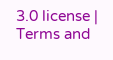3.0 license | Terms and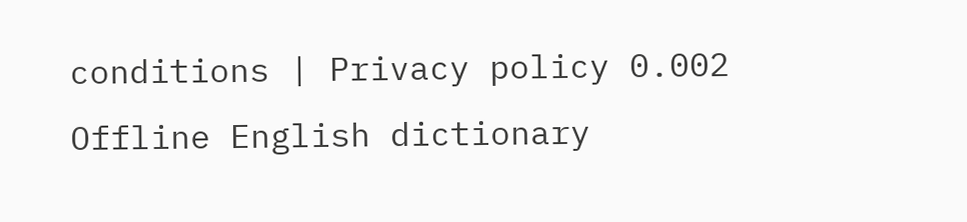conditions | Privacy policy 0.002
Offline English dictionary